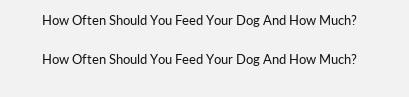How Often Should You Feed Your Dog And How Much?

How Often Should You Feed Your Dog And How Much?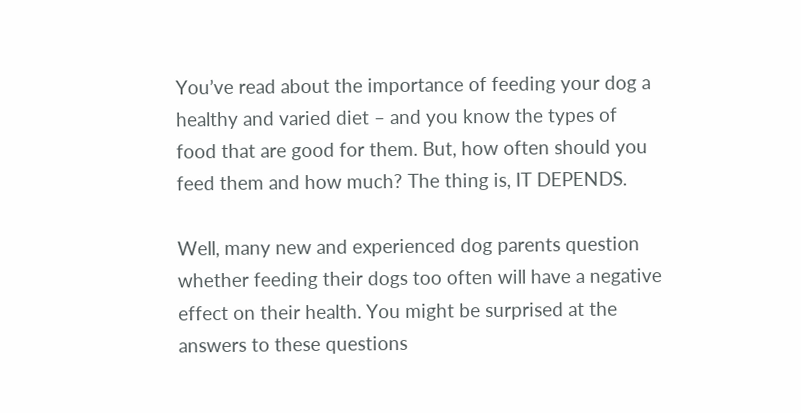You’ve read about the importance of feeding your dog a healthy and varied diet – and you know the types of food that are good for them. But, how often should you feed them and how much? The thing is, IT DEPENDS.

Well, many new and experienced dog parents question whether feeding their dogs too often will have a negative effect on their health. You might be surprised at the answers to these questions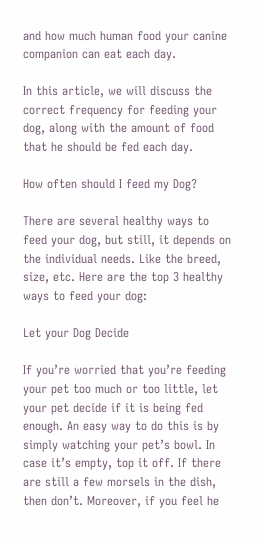and how much human food your canine companion can eat each day.

In this article, we will discuss the correct frequency for feeding your dog, along with the amount of food that he should be fed each day.

How often should I feed my Dog?

There are several healthy ways to feed your dog, but still, it depends on the individual needs. Like the breed, size, etc. Here are the top 3 healthy ways to feed your dog:

Let your Dog Decide

If you’re worried that you’re feeding your pet too much or too little, let your pet decide if it is being fed enough. An easy way to do this is by simply watching your pet’s bowl. In case it’s empty, top it off. If there are still a few morsels in the dish, then don’t. Moreover, if you feel he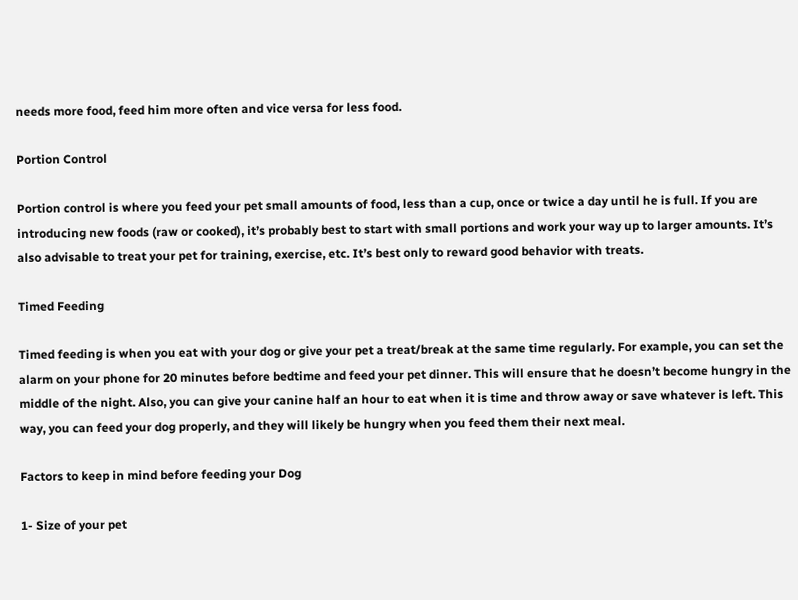needs more food, feed him more often and vice versa for less food.

Portion Control

Portion control is where you feed your pet small amounts of food, less than a cup, once or twice a day until he is full. If you are introducing new foods (raw or cooked), it’s probably best to start with small portions and work your way up to larger amounts. It’s also advisable to treat your pet for training, exercise, etc. It’s best only to reward good behavior with treats.

Timed Feeding

Timed feeding is when you eat with your dog or give your pet a treat/break at the same time regularly. For example, you can set the alarm on your phone for 20 minutes before bedtime and feed your pet dinner. This will ensure that he doesn’t become hungry in the middle of the night. Also, you can give your canine half an hour to eat when it is time and throw away or save whatever is left. This way, you can feed your dog properly, and they will likely be hungry when you feed them their next meal.

Factors to keep in mind before feeding your Dog

1- Size of your pet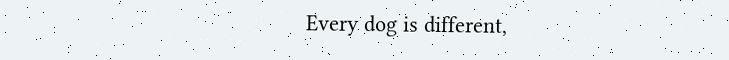Every dog is different,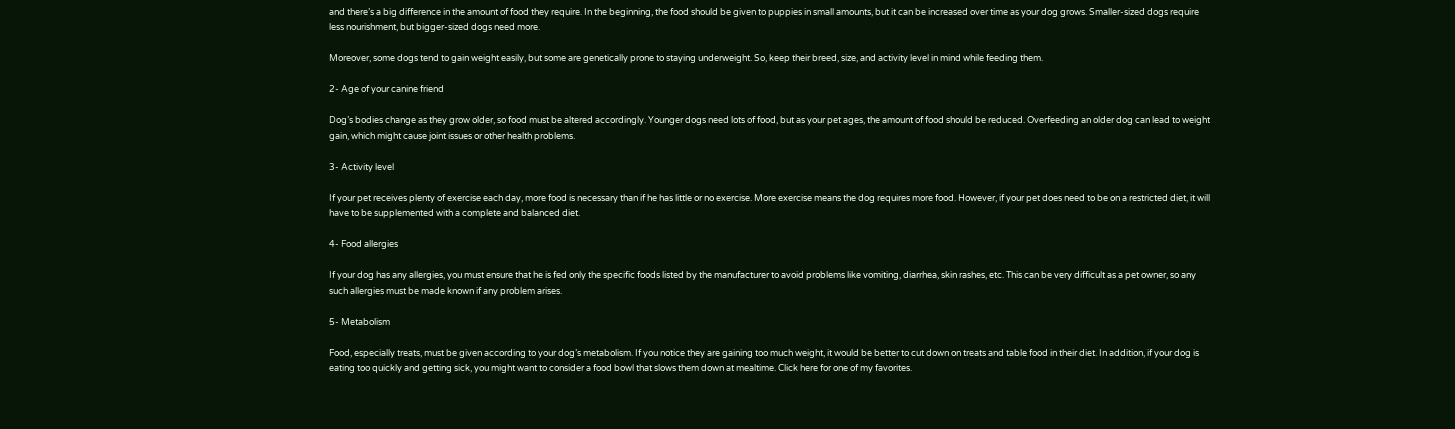and there’s a big difference in the amount of food they require. In the beginning, the food should be given to puppies in small amounts, but it can be increased over time as your dog grows. Smaller-sized dogs require less nourishment, but bigger-sized dogs need more.

Moreover, some dogs tend to gain weight easily, but some are genetically prone to staying underweight. So, keep their breed, size, and activity level in mind while feeding them.

2- Age of your canine friend

Dog’s bodies change as they grow older, so food must be altered accordingly. Younger dogs need lots of food, but as your pet ages, the amount of food should be reduced. Overfeeding an older dog can lead to weight gain, which might cause joint issues or other health problems.

3- Activity level

If your pet receives plenty of exercise each day, more food is necessary than if he has little or no exercise. More exercise means the dog requires more food. However, if your pet does need to be on a restricted diet, it will have to be supplemented with a complete and balanced diet.

4- Food allergies

If your dog has any allergies, you must ensure that he is fed only the specific foods listed by the manufacturer to avoid problems like vomiting, diarrhea, skin rashes, etc. This can be very difficult as a pet owner, so any such allergies must be made known if any problem arises.

5- Metabolism

Food, especially treats, must be given according to your dog’s metabolism. If you notice they are gaining too much weight, it would be better to cut down on treats and table food in their diet. In addition, if your dog is eating too quickly and getting sick, you might want to consider a food bowl that slows them down at mealtime. Click here for one of my favorites.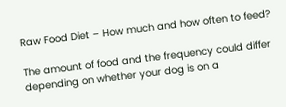Raw Food Diet – How much and how often to feed?

The amount of food and the frequency could differ depending on whether your dog is on a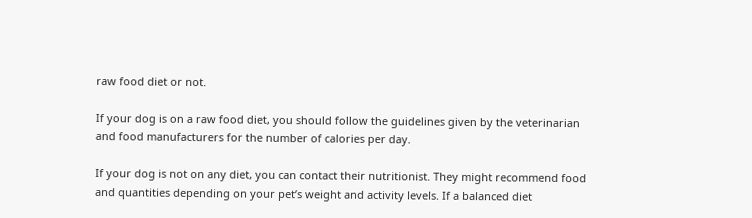raw food diet or not.

If your dog is on a raw food diet, you should follow the guidelines given by the veterinarian and food manufacturers for the number of calories per day.

If your dog is not on any diet, you can contact their nutritionist. They might recommend food and quantities depending on your pet’s weight and activity levels. If a balanced diet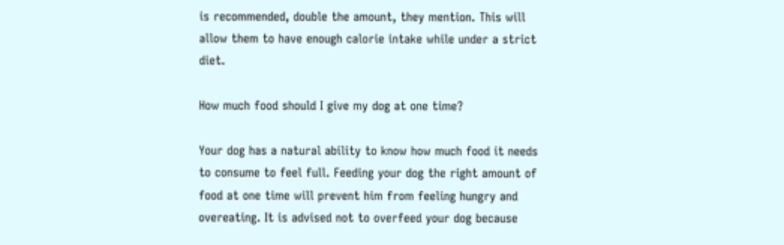is recommended, double the amount, they mention. This will allow them to have enough calorie intake while under a strict diet.

How much food should I give my dog at one time?

Your dog has a natural ability to know how much food it needs to consume to feel full. Feeding your dog the right amount of food at one time will prevent him from feeling hungry and overeating. It is advised not to overfeed your dog because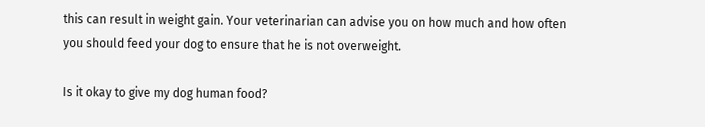this can result in weight gain. Your veterinarian can advise you on how much and how often you should feed your dog to ensure that he is not overweight.

Is it okay to give my dog human food?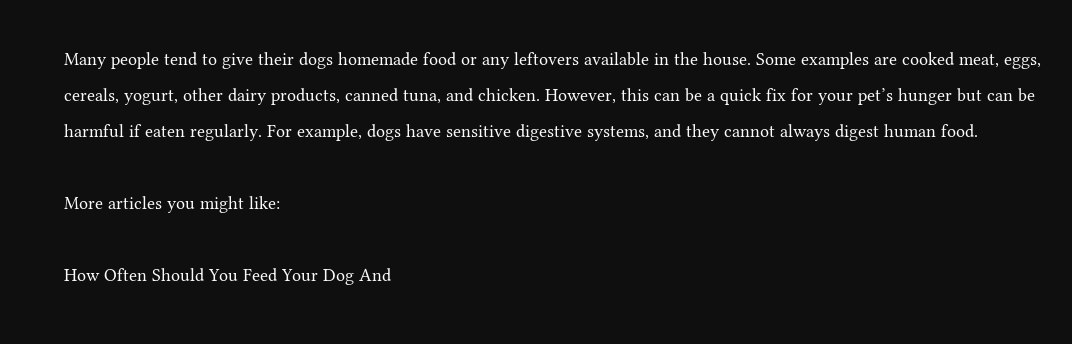Many people tend to give their dogs homemade food or any leftovers available in the house. Some examples are cooked meat, eggs, cereals, yogurt, other dairy products, canned tuna, and chicken. However, this can be a quick fix for your pet’s hunger but can be harmful if eaten regularly. For example, dogs have sensitive digestive systems, and they cannot always digest human food.

More articles you might like:

How Often Should You Feed Your Dog And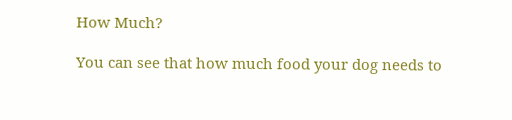How Much?

You can see that how much food your dog needs to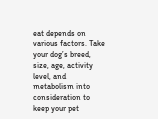eat depends on various factors. Take your dog’s breed, size, age, activity level, and metabolism into consideration to keep your pet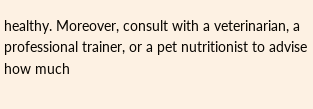healthy. Moreover, consult with a veterinarian, a professional trainer, or a pet nutritionist to advise how much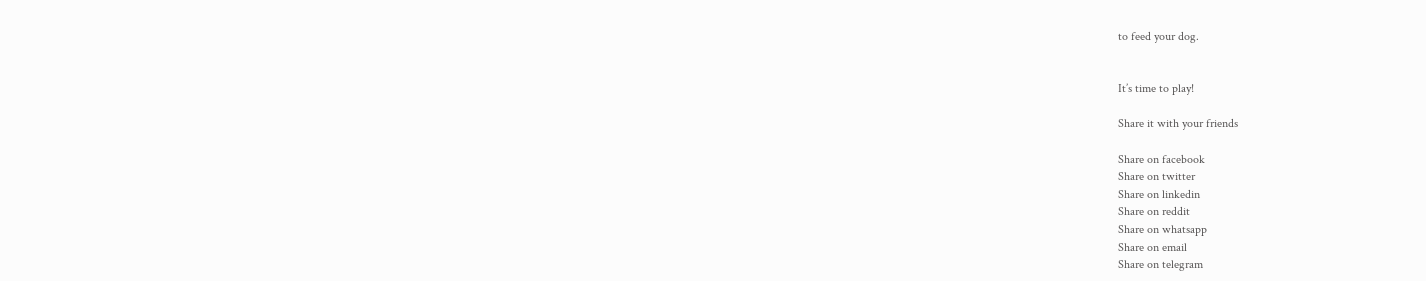to feed your dog.


It’s time to play!

Share it with your friends

Share on facebook
Share on twitter
Share on linkedin
Share on reddit
Share on whatsapp
Share on email
Share on telegram